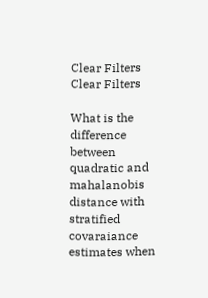Clear Filters
Clear Filters

What is the difference between quadratic and mahalanobis distance with stratified covaraiance estimates when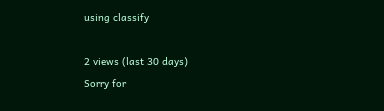using classify

2 views (last 30 days)
Sorry for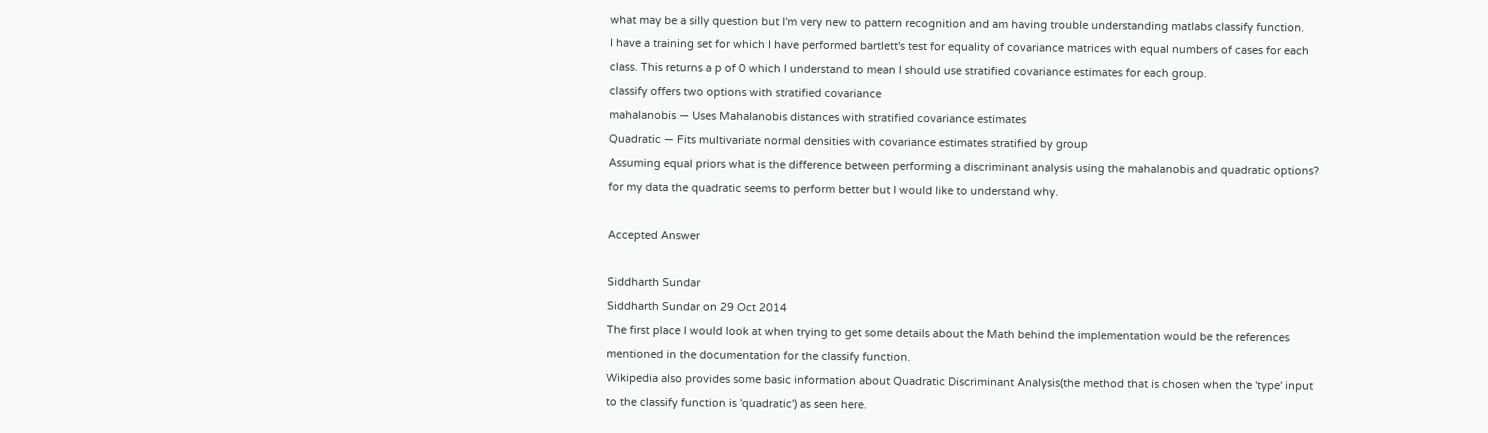what may be a silly question but I'm very new to pattern recognition and am having trouble understanding matlabs classify function.
I have a training set for which I have performed bartlett's test for equality of covariance matrices with equal numbers of cases for each class. This returns a p of 0 which I understand to mean I should use stratified covariance estimates for each group.
classify offers two options with stratified covariance
mahalanobis — Uses Mahalanobis distances with stratified covariance estimates
Quadratic — Fits multivariate normal densities with covariance estimates stratified by group
Assuming equal priors what is the difference between performing a discriminant analysis using the mahalanobis and quadratic options? for my data the quadratic seems to perform better but I would like to understand why.

Accepted Answer

Siddharth Sundar
Siddharth Sundar on 29 Oct 2014
The first place I would look at when trying to get some details about the Math behind the implementation would be the references mentioned in the documentation for the classify function.
Wikipedia also provides some basic information about Quadratic Discriminant Analysis(the method that is chosen when the 'type' input to the classify function is 'quadratic') as seen here.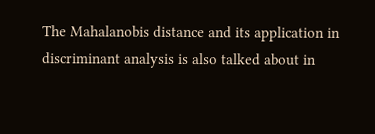The Mahalanobis distance and its application in discriminant analysis is also talked about in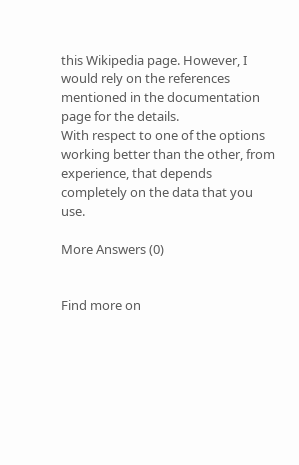this Wikipedia page. However, I would rely on the references mentioned in the documentation page for the details.
With respect to one of the options working better than the other, from experience, that depends completely on the data that you use.

More Answers (0)


Find more on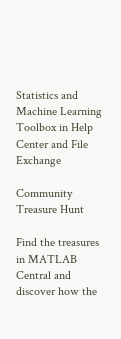Statistics and Machine Learning Toolbox in Help Center and File Exchange

Community Treasure Hunt

Find the treasures in MATLAB Central and discover how the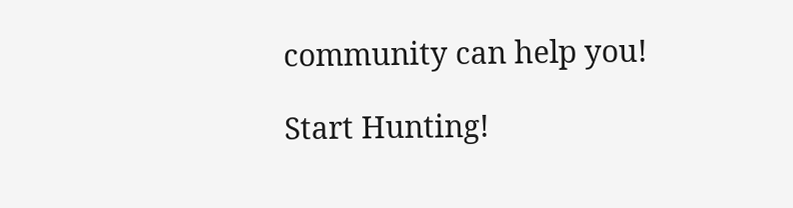community can help you!

Start Hunting!